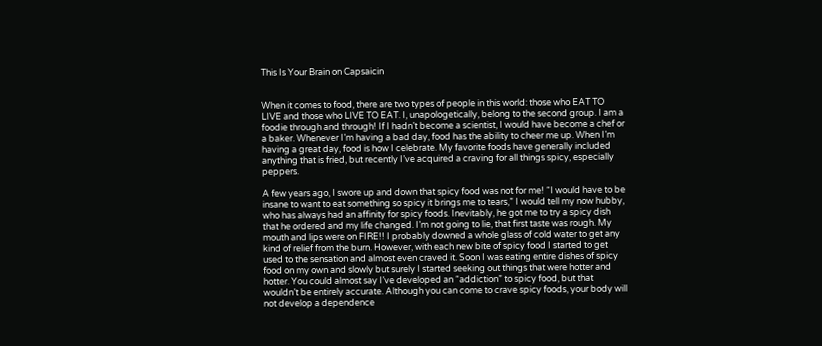This Is Your Brain on Capsaicin


When it comes to food, there are two types of people in this world: those who EAT TO LIVE and those who LIVE TO EAT. I, unapologetically, belong to the second group. I am a foodie through and through! If I hadn’t become a scientist, I would have become a chef or a baker. Whenever I’m having a bad day, food has the ability to cheer me up. When I’m having a great day, food is how I celebrate. My favorite foods have generally included anything that is fried, but recently I’ve acquired a craving for all things spicy, especially peppers.

A few years ago, I swore up and down that spicy food was not for me! “I would have to be insane to want to eat something so spicy it brings me to tears,” I would tell my now hubby, who has always had an affinity for spicy foods. Inevitably, he got me to try a spicy dish that he ordered and my life changed. I’m not going to lie, that first taste was rough. My mouth and lips were on FIRE!! I probably downed a whole glass of cold water to get any kind of relief from the burn. However, with each new bite of spicy food I started to get used to the sensation and almost even craved it. Soon I was eating entire dishes of spicy food on my own and slowly but surely I started seeking out things that were hotter and hotter. You could almost say I’ve developed an “addiction” to spicy food, but that wouldn’t be entirely accurate. Although you can come to crave spicy foods, your body will not develop a dependence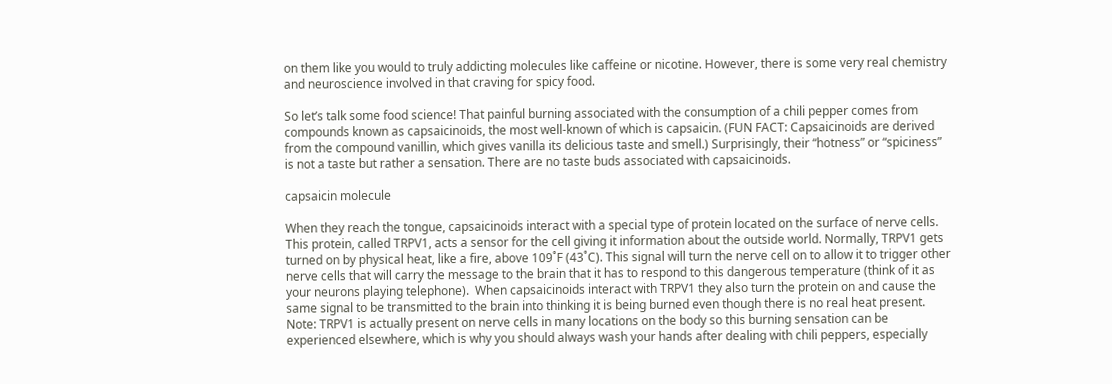on them like you would to truly addicting molecules like caffeine or nicotine. However, there is some very real chemistry and neuroscience involved in that craving for spicy food.

So let’s talk some food science! That painful burning associated with the consumption of a chili pepper comes from compounds known as capsaicinoids, the most well-known of which is capsaicin. (FUN FACT: Capsaicinoids are derived from the compound vanillin, which gives vanilla its delicious taste and smell.) Surprisingly, their “hotness” or “spiciness” is not a taste but rather a sensation. There are no taste buds associated with capsaicinoids.

capsaicin molecule

When they reach the tongue, capsaicinoids interact with a special type of protein located on the surface of nerve cells. This protein, called TRPV1, acts a sensor for the cell giving it information about the outside world. Normally, TRPV1 gets turned on by physical heat, like a fire, above 109˚F (43˚C). This signal will turn the nerve cell on to allow it to trigger other nerve cells that will carry the message to the brain that it has to respond to this dangerous temperature (think of it as your neurons playing telephone).  When capsaicinoids interact with TRPV1 they also turn the protein on and cause the same signal to be transmitted to the brain into thinking it is being burned even though there is no real heat present. Note: TRPV1 is actually present on nerve cells in many locations on the body so this burning sensation can be experienced elsewhere, which is why you should always wash your hands after dealing with chili peppers, especially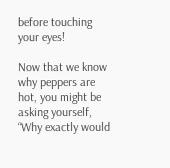before touching your eyes!

Now that we know why peppers are hot, you might be asking yourself, “Why exactly would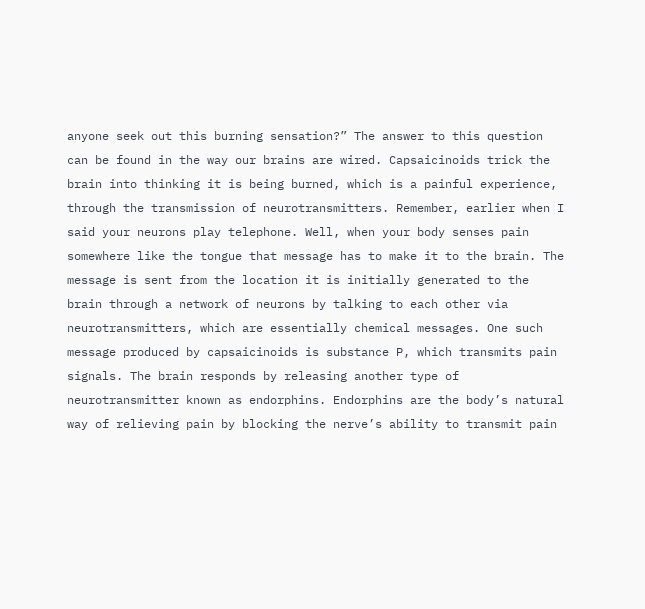anyone seek out this burning sensation?” The answer to this question can be found in the way our brains are wired. Capsaicinoids trick the brain into thinking it is being burned, which is a painful experience, through the transmission of neurotransmitters. Remember, earlier when I said your neurons play telephone. Well, when your body senses pain somewhere like the tongue that message has to make it to the brain. The message is sent from the location it is initially generated to the brain through a network of neurons by talking to each other via neurotransmitters, which are essentially chemical messages. One such message produced by capsaicinoids is substance P, which transmits pain signals. The brain responds by releasing another type of neurotransmitter known as endorphins. Endorphins are the body’s natural way of relieving pain by blocking the nerve’s ability to transmit pain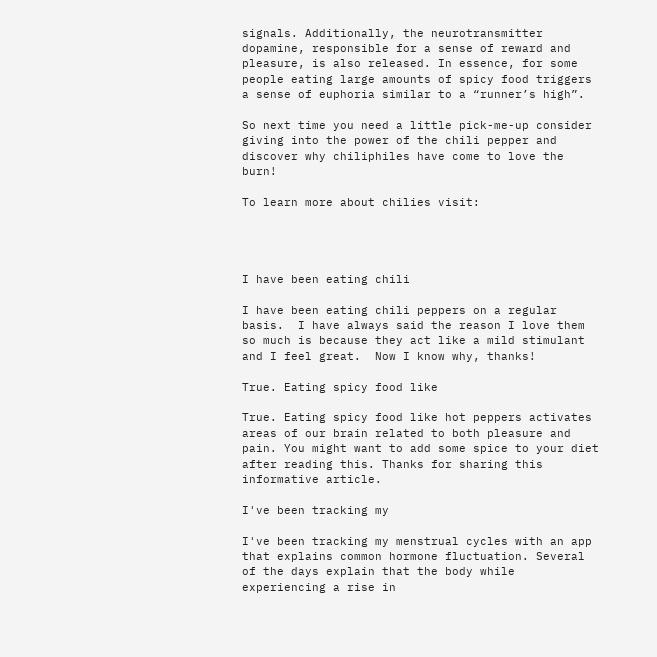signals. Additionally, the neurotransmitter dopamine, responsible for a sense of reward and pleasure, is also released. In essence, for some people eating large amounts of spicy food triggers a sense of euphoria similar to a “runner’s high”.

So next time you need a little pick-me-up consider giving into the power of the chili pepper and discover why chiliphiles have come to love the burn!

To learn more about chilies visit:




I have been eating chili

I have been eating chili peppers on a regular basis.  I have always said the reason I love them so much is because they act like a mild stimulant and I feel great.  Now I know why, thanks!

True. Eating spicy food like

True. Eating spicy food like hot peppers activates areas of our brain related to both pleasure and pain. You might want to add some spice to your diet after reading this. Thanks for sharing this informative article.

I've been tracking my

I've been tracking my menstrual cycles with an app that explains common hormone fluctuation. Several of the days explain that the body while experiencing a rise in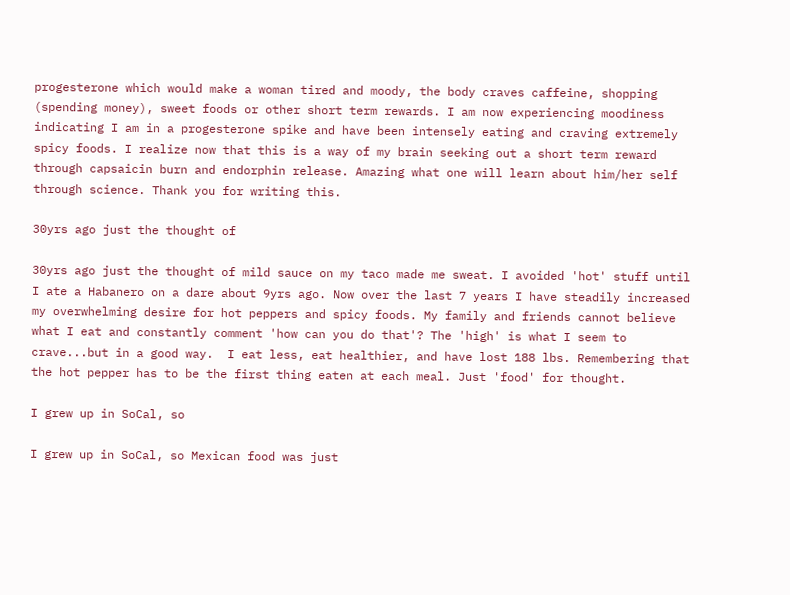progesterone which would make a woman tired and moody, the body craves caffeine, shopping (spending money), sweet foods or other short term rewards. I am now experiencing moodiness indicating I am in a progesterone spike and have been intensely eating and craving extremely spicy foods. I realize now that this is a way of my brain seeking out a short term reward through capsaicin burn and endorphin release. Amazing what one will learn about him/her self through science. Thank you for writing this.

30yrs ago just the thought of

30yrs ago just the thought of mild sauce on my taco made me sweat. I avoided 'hot' stuff until I ate a Habanero on a dare about 9yrs ago. Now over the last 7 years I have steadily increased my overwhelming desire for hot peppers and spicy foods. My family and friends cannot believe what I eat and constantly comment 'how can you do that'? The 'high' is what I seem to crave...but in a good way.  I eat less, eat healthier, and have lost 188 lbs. Remembering that the hot pepper has to be the first thing eaten at each meal. Just 'food' for thought.

I grew up in SoCal, so

I grew up in SoCal, so Mexican food was just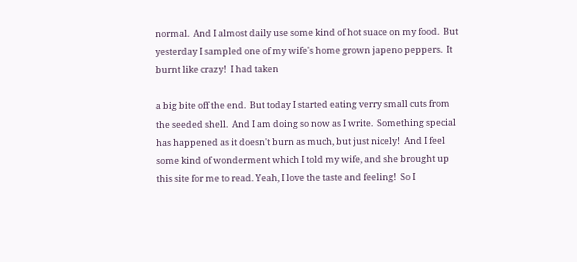normal.  And I almost daily use some kind of hot suace on my food.  But yesterday I sampled one of my wife's home grown japeno peppers.  It burnt like crazy!  I had taken

a big bite off the end.  But today I started eating verry small cuts from the seeded shell.  And I am doing so now as I write.  Something special has happened as it doesn't burn as much, but just nicely!  And I feel some kind of wonderment which I told my wife, and she brought up this site for me to read. Yeah, I love the taste and feeling!  So I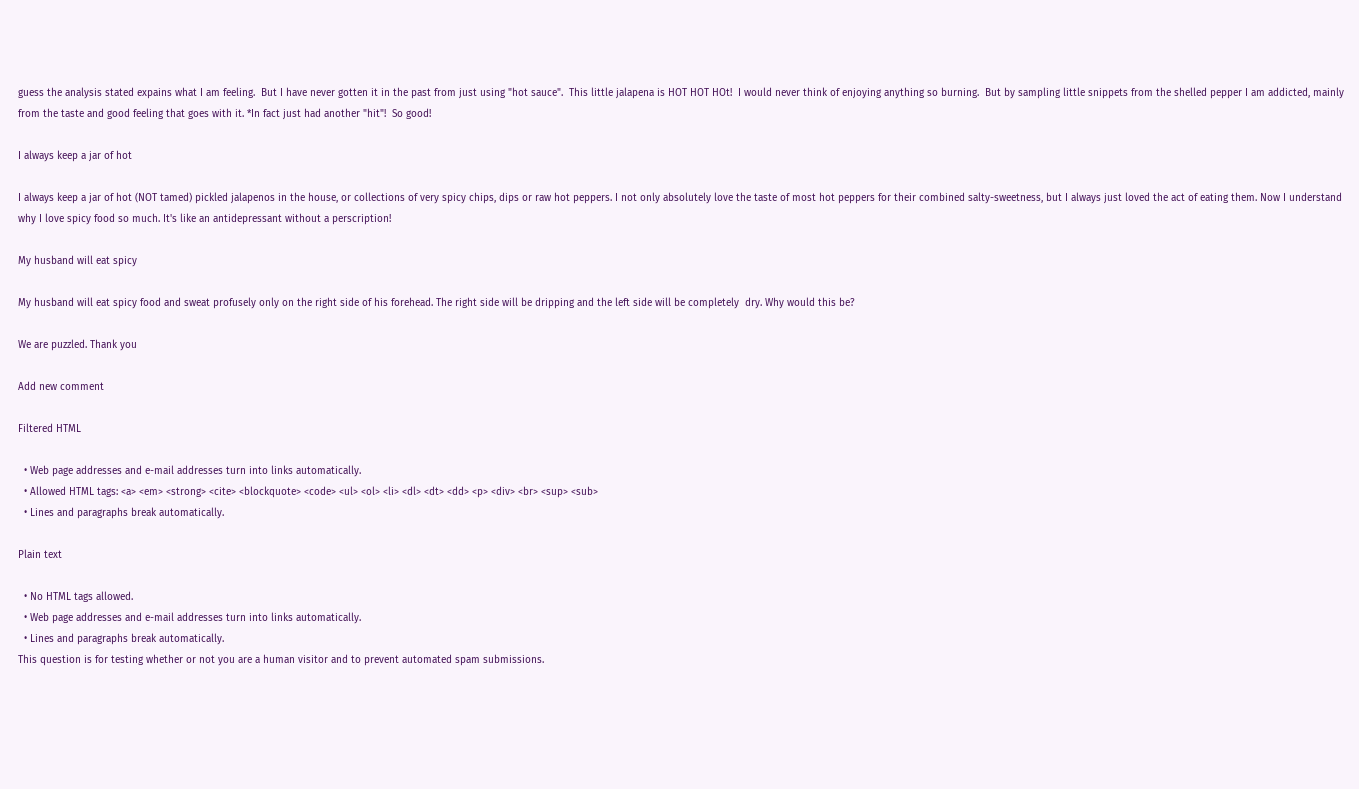guess the analysis stated expains what I am feeling.  But I have never gotten it in the past from just using "hot sauce".  This little jalapena is HOT HOT HOt!  I would never think of enjoying anything so burning.  But by sampling little snippets from the shelled pepper I am addicted, mainly from the taste and good feeling that goes with it. *In fact just had another "hit"!  So good!

I always keep a jar of hot

I always keep a jar of hot (NOT tamed) pickled jalapenos in the house, or collections of very spicy chips, dips or raw hot peppers. I not only absolutely love the taste of most hot peppers for their combined salty-sweetness, but I always just loved the act of eating them. Now I understand why I love spicy food so much. It's like an antidepressant without a perscription!

My husband will eat spicy

My husband will eat spicy food and sweat profusely only on the right side of his forehead. The right side will be dripping and the left side will be completely  dry. Why would this be?

We are puzzled. Thank you

Add new comment

Filtered HTML

  • Web page addresses and e-mail addresses turn into links automatically.
  • Allowed HTML tags: <a> <em> <strong> <cite> <blockquote> <code> <ul> <ol> <li> <dl> <dt> <dd> <p> <div> <br> <sup> <sub>
  • Lines and paragraphs break automatically.

Plain text

  • No HTML tags allowed.
  • Web page addresses and e-mail addresses turn into links automatically.
  • Lines and paragraphs break automatically.
This question is for testing whether or not you are a human visitor and to prevent automated spam submissions.